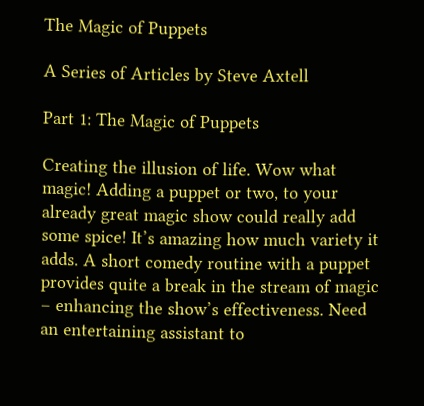The Magic of Puppets

A Series of Articles by Steve Axtell

Part 1: The Magic of Puppets

Creating the illusion of life. Wow what magic! Adding a puppet or two, to your already great magic show could really add some spice! It’s amazing how much variety it adds. A short comedy routine with a puppet provides quite a break in the stream of magic – enhancing the show’s effectiveness. Need an entertaining assistant to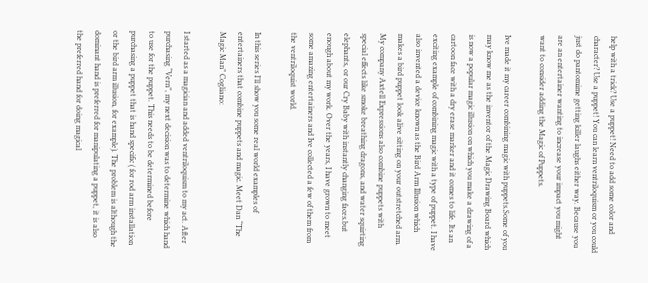help with a trick? Use a puppet! Need to add some color and character? Use a puppet! You can learn ventriloquism or you could just do pantomime getting killer laughs either way. Because you are an entertainer wanting to increase your impact you might want to consider adding the Magic of Puppets.

Ive made it my career combining magic with puppets.Some of you may know me as the inventor of the Magic Drawing Board which is now a popular magic illusion on which you make a drawing of a cartoon face with a dry erase marker and it comes to life. Its an exciting example of combining magic with a type of puppet. I have also invented a device known as the Bird Arm Illusion which makes a bird puppet look alive sitting on your outstretched arm. My company Axtell Expressions also combine puppets with special effects like smoke breathing dragons, and water squirting elephants, or our Cry Baby with instantly changing faces.but enough about my work. Over the years, I have grown to meet some amazing entertainers and Ive collected a few of them from the ventriloquist world.

In this series I’ll show you some real world examples of entertainers that combine puppets and magic. Meet Dan “The Magic Man” Cogliano:

I started as a magician and added ventriloquism to my act. After purchasing “Vern”, my next decision was to determine which hand to use for the puppet. This needs to be determined before purchasing a puppet that is hand specific ( for rod arm installation or the bird arm illusion, for example). The problem is although the dominant hand is preferred for manipulating a puppet, it is also the preferred hand for doing magical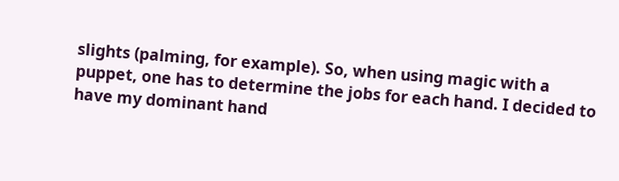slights (palming, for example). So, when using magic with a puppet, one has to determine the jobs for each hand. I decided to have my dominant hand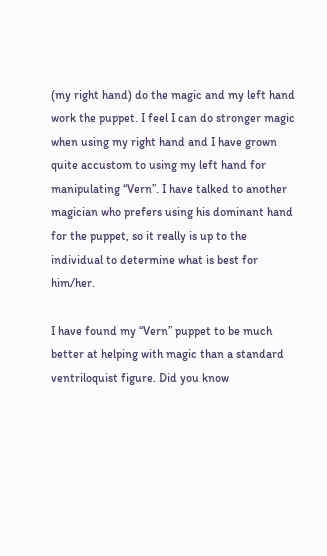(my right hand) do the magic and my left hand work the puppet. I feel I can do stronger magic when using my right hand and I have grown quite accustom to using my left hand for manipulating “Vern”. I have talked to another magician who prefers using his dominant hand for the puppet, so it really is up to the individual to determine what is best for him/her.

I have found my “Vern” puppet to be much better at helping with magic than a standard ventriloquist figure. Did you know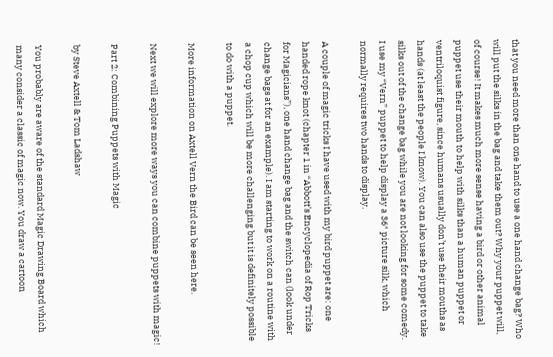that you need more than one hand to use a one hand change bag? Who will put the silks in the bag and take them out? Why your puppet will, of course! It makes much more sense having a bird or other animal puppet use their mouth to help with silks than a human puppet or ventriloquist figure, since humans usually don’t use their mouths as hands (at least the people I know). You can also use the puppet to take silks out of the change bag while you are not looking for some comedy. I use my “Vern” puppet to help display a 36″ picture silk, which normally requires two hands to display.

A couple of magic tricks I have used with my bird puppet are: one handed rope knot (chapter 1 in “Abbott’s Encyclopedia of Rop Tricks for Magicians”), one hand change bag and the switch can (look under change bags at for an example). I am starting to work on a routine with a chop cup which will be more challenging but it is definitely possible to do with a puppet.

More information on Axtell Vern the Bird can be seen here.

Next we will explore more ways you can combine puppets with magic!

Part 2: Combining Puppets with Magic

by Steve Axtell & Tom Ladshaw

You probably are aware of the standard Magic Drawing Board which many consider a classic of magic now. You draw a cartoon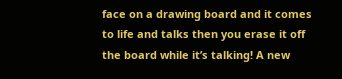face on a drawing board and it comes to life and talks then you erase it off the board while it’s talking! A new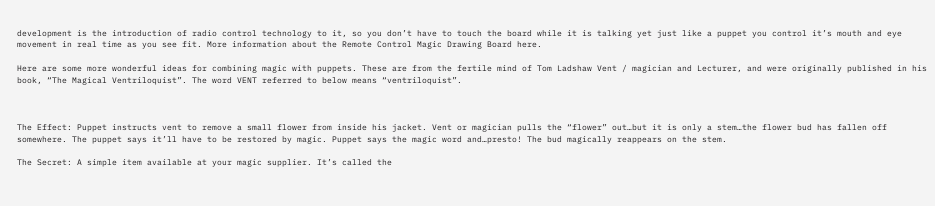development is the introduction of radio control technology to it, so you don’t have to touch the board while it is talking yet just like a puppet you control it’s mouth and eye movement in real time as you see fit. More information about the Remote Control Magic Drawing Board here.

Here are some more wonderful ideas for combining magic with puppets. These are from the fertile mind of Tom Ladshaw Vent / magician and Lecturer, and were originally published in his book, “The Magical Ventriloquist”. The word VENT referred to below means “ventriloquist”.



The Effect: Puppet instructs vent to remove a small flower from inside his jacket. Vent or magician pulls the “flower” out…but it is only a stem…the flower bud has fallen off somewhere. The puppet says it’ll have to be restored by magic. Puppet says the magic word and…presto! The bud magically reappears on the stem.

The Secret: A simple item available at your magic supplier. It’s called the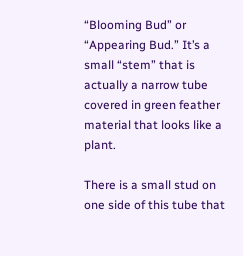“Blooming Bud” or “Appearing Bud.” It’s a small “stem” that is actually a narrow tube covered in green feather material that looks like a plant.

There is a small stud on one side of this tube that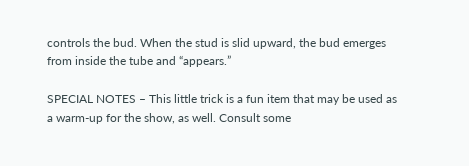controls the bud. When the stud is slid upward, the bud emerges from inside the tube and “appears.”

SPECIAL NOTES – This little trick is a fun item that may be used as a warm-up for the show, as well. Consult some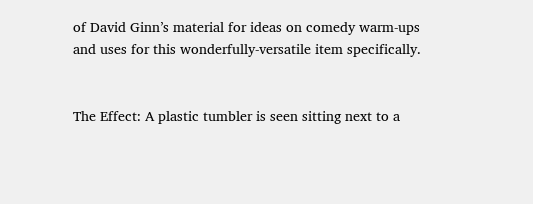of David Ginn’s material for ideas on comedy warm-ups and uses for this wonderfully-versatile item specifically.


The Effect: A plastic tumbler is seen sitting next to a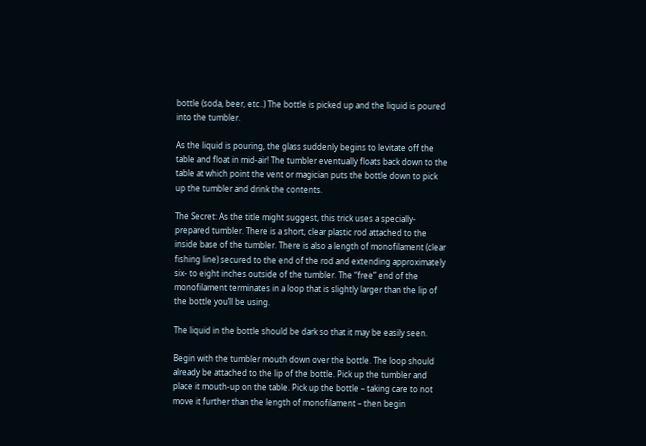bottle (soda, beer, etc..) The bottle is picked up and the liquid is poured into the tumbler.

As the liquid is pouring, the glass suddenly begins to levitate off the table and float in mid-air! The tumbler eventually floats back down to the table at which point the vent or magician puts the bottle down to pick up the tumbler and drink the contents.

The Secret: As the title might suggest, this trick uses a specially-prepared tumbler. There is a short, clear plastic rod attached to the inside base of the tumbler. There is also a length of monofilament (clear fishing line) secured to the end of the rod and extending approximately six- to eight inches outside of the tumbler. The “free” end of the monofilament terminates in a loop that is slightly larger than the lip of the bottle you’ll be using.

The liquid in the bottle should be dark so that it may be easily seen.

Begin with the tumbler mouth down over the bottle. The loop should already be attached to the lip of the bottle. Pick up the tumbler and place it mouth-up on the table. Pick up the bottle – taking care to not move it further than the length of monofilament – then begin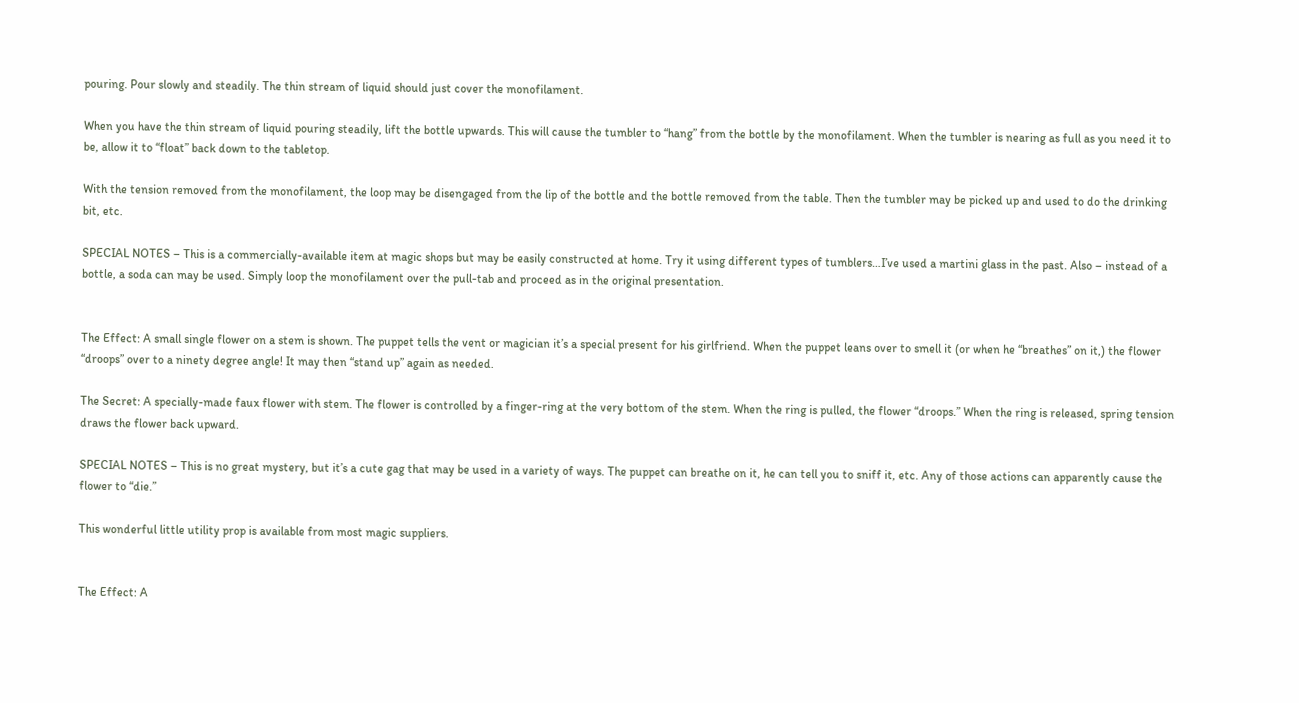pouring. Pour slowly and steadily. The thin stream of liquid should just cover the monofilament.

When you have the thin stream of liquid pouring steadily, lift the bottle upwards. This will cause the tumbler to “hang” from the bottle by the monofilament. When the tumbler is nearing as full as you need it to be, allow it to “float” back down to the tabletop.

With the tension removed from the monofilament, the loop may be disengaged from the lip of the bottle and the bottle removed from the table. Then the tumbler may be picked up and used to do the drinking bit, etc.

SPECIAL NOTES – This is a commercially-available item at magic shops but may be easily constructed at home. Try it using different types of tumblers…I’ve used a martini glass in the past. Also – instead of a bottle, a soda can may be used. Simply loop the monofilament over the pull-tab and proceed as in the original presentation.


The Effect: A small single flower on a stem is shown. The puppet tells the vent or magician it’s a special present for his girlfriend. When the puppet leans over to smell it (or when he “breathes” on it,) the flower “droops” over to a ninety degree angle! It may then “stand up” again as needed.

The Secret: A specially-made faux flower with stem. The flower is controlled by a finger-ring at the very bottom of the stem. When the ring is pulled, the flower “droops.” When the ring is released, spring tension draws the flower back upward.

SPECIAL NOTES – This is no great mystery, but it’s a cute gag that may be used in a variety of ways. The puppet can breathe on it, he can tell you to sniff it, etc. Any of those actions can apparently cause the flower to “die.”

This wonderful little utility prop is available from most magic suppliers.


The Effect: A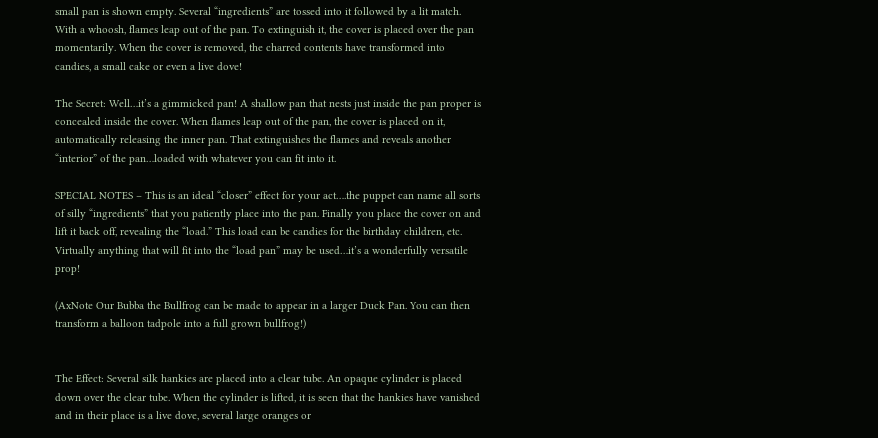small pan is shown empty. Several “ingredients” are tossed into it followed by a lit match. With a whoosh, flames leap out of the pan. To extinguish it, the cover is placed over the pan momentarily. When the cover is removed, the charred contents have transformed into candies, a small cake or even a live dove!

The Secret: Well…it’s a gimmicked pan! A shallow pan that nests just inside the pan proper is concealed inside the cover. When flames leap out of the pan, the cover is placed on it, automatically releasing the inner pan. That extinguishes the flames and reveals another “interior” of the pan…loaded with whatever you can fit into it.

SPECIAL NOTES – This is an ideal “closer” effect for your act….the puppet can name all sorts of silly “ingredients” that you patiently place into the pan. Finally you place the cover on and lift it back off, revealing the “load.” This load can be candies for the birthday children, etc. Virtually anything that will fit into the “load pan” may be used…it’s a wonderfully versatile prop!

(AxNote Our Bubba the Bullfrog can be made to appear in a larger Duck Pan. You can then transform a balloon tadpole into a full grown bullfrog!)


The Effect: Several silk hankies are placed into a clear tube. An opaque cylinder is placed down over the clear tube. When the cylinder is lifted, it is seen that the hankies have vanished and in their place is a live dove, several large oranges or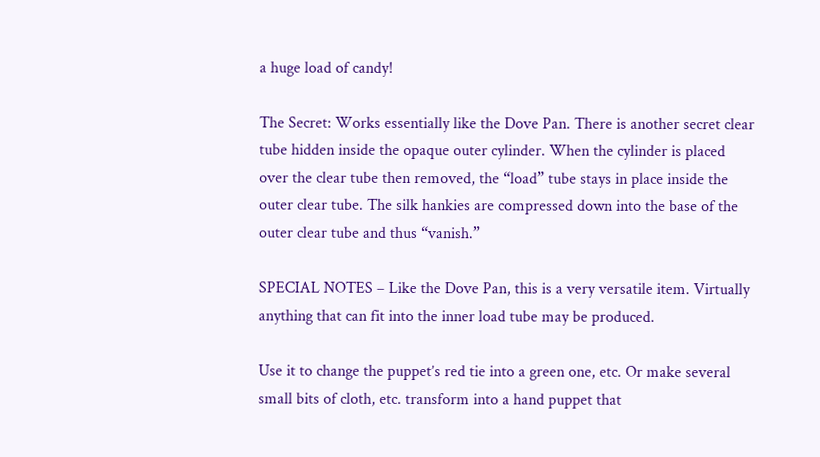a huge load of candy!

The Secret: Works essentially like the Dove Pan. There is another secret clear tube hidden inside the opaque outer cylinder. When the cylinder is placed over the clear tube then removed, the “load” tube stays in place inside the outer clear tube. The silk hankies are compressed down into the base of the outer clear tube and thus “vanish.”

SPECIAL NOTES – Like the Dove Pan, this is a very versatile item. Virtually anything that can fit into the inner load tube may be produced.

Use it to change the puppet’s red tie into a green one, etc. Or make several small bits of cloth, etc. transform into a hand puppet that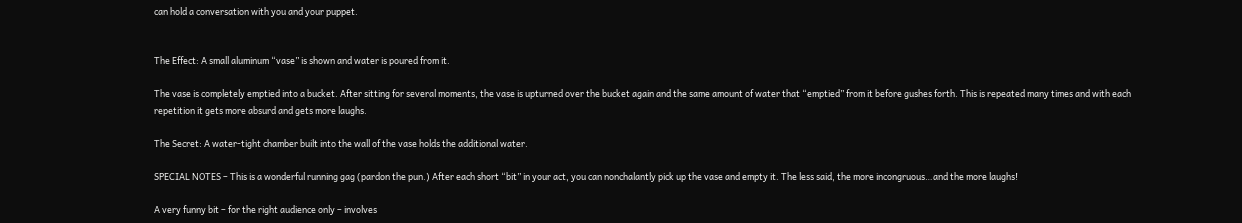can hold a conversation with you and your puppet.


The Effect: A small aluminum “vase” is shown and water is poured from it.

The vase is completely emptied into a bucket. After sitting for several moments, the vase is upturned over the bucket again and the same amount of water that “emptied” from it before gushes forth. This is repeated many times and with each repetition it gets more absurd and gets more laughs.

The Secret: A water-tight chamber built into the wall of the vase holds the additional water.

SPECIAL NOTES – This is a wonderful running gag (pardon the pun.) After each short “bit” in your act, you can nonchalantly pick up the vase and empty it. The less said, the more incongruous…and the more laughs!

A very funny bit – for the right audience only – involves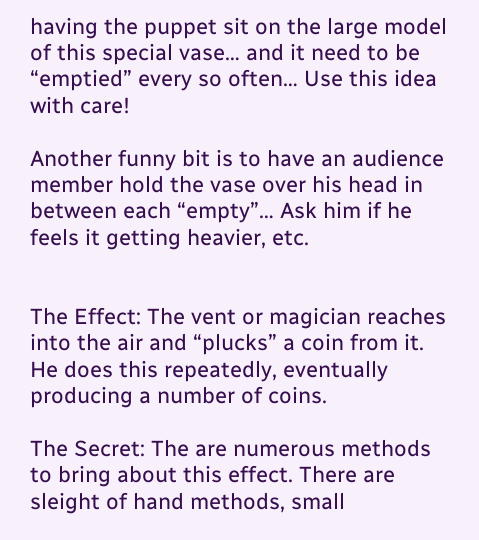having the puppet sit on the large model of this special vase… and it need to be “emptied” every so often… Use this idea with care!

Another funny bit is to have an audience member hold the vase over his head in between each “empty”… Ask him if he feels it getting heavier, etc.


The Effect: The vent or magician reaches into the air and “plucks” a coin from it. He does this repeatedly, eventually producing a number of coins.

The Secret: The are numerous methods to bring about this effect. There are sleight of hand methods, small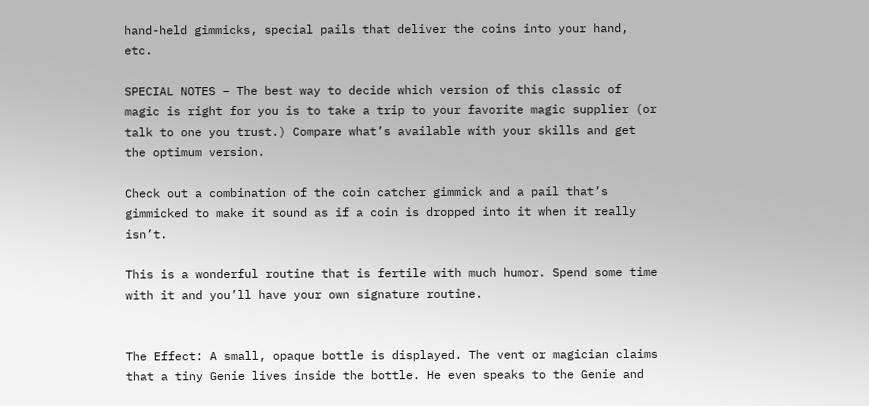hand-held gimmicks, special pails that deliver the coins into your hand, etc.

SPECIAL NOTES – The best way to decide which version of this classic of magic is right for you is to take a trip to your favorite magic supplier (or talk to one you trust.) Compare what’s available with your skills and get the optimum version.

Check out a combination of the coin catcher gimmick and a pail that’s gimmicked to make it sound as if a coin is dropped into it when it really isn’t.

This is a wonderful routine that is fertile with much humor. Spend some time with it and you’ll have your own signature routine.


The Effect: A small, opaque bottle is displayed. The vent or magician claims that a tiny Genie lives inside the bottle. He even speaks to the Genie and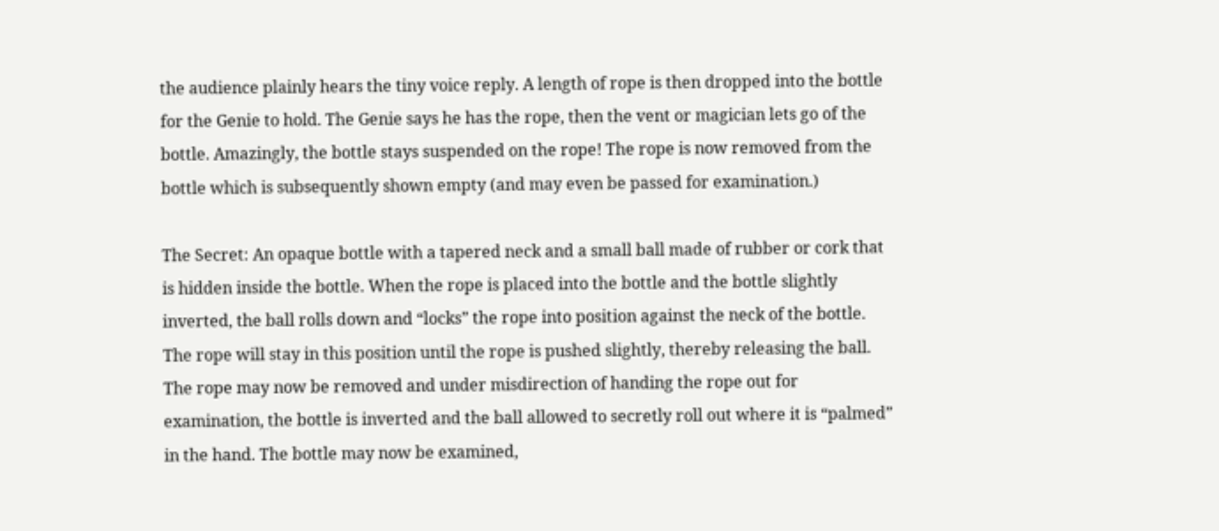the audience plainly hears the tiny voice reply. A length of rope is then dropped into the bottle for the Genie to hold. The Genie says he has the rope, then the vent or magician lets go of the bottle. Amazingly, the bottle stays suspended on the rope! The rope is now removed from the bottle which is subsequently shown empty (and may even be passed for examination.)

The Secret: An opaque bottle with a tapered neck and a small ball made of rubber or cork that is hidden inside the bottle. When the rope is placed into the bottle and the bottle slightly inverted, the ball rolls down and “locks” the rope into position against the neck of the bottle. The rope will stay in this position until the rope is pushed slightly, thereby releasing the ball. The rope may now be removed and under misdirection of handing the rope out for examination, the bottle is inverted and the ball allowed to secretly roll out where it is “palmed” in the hand. The bottle may now be examined,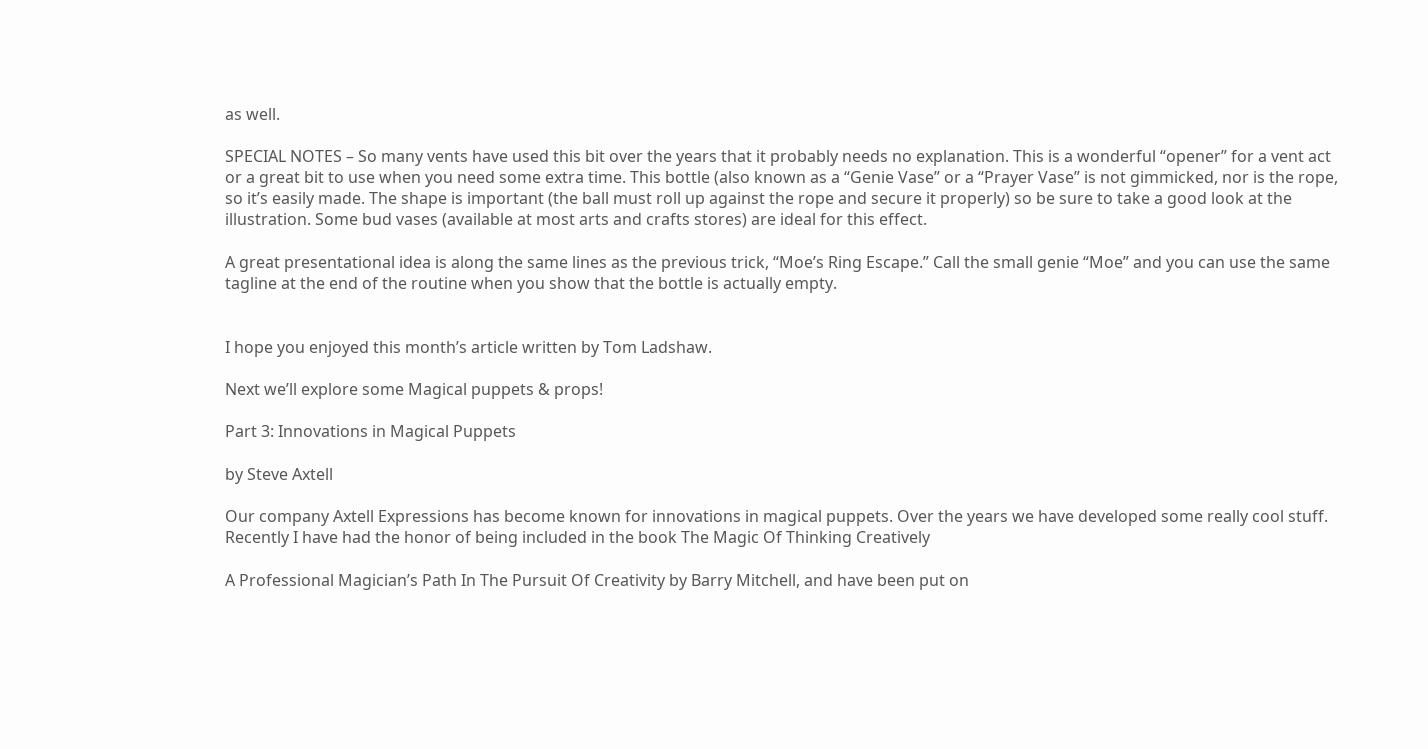as well.

SPECIAL NOTES – So many vents have used this bit over the years that it probably needs no explanation. This is a wonderful “opener” for a vent act or a great bit to use when you need some extra time. This bottle (also known as a “Genie Vase” or a “Prayer Vase” is not gimmicked, nor is the rope, so it’s easily made. The shape is important (the ball must roll up against the rope and secure it properly) so be sure to take a good look at the illustration. Some bud vases (available at most arts and crafts stores) are ideal for this effect.

A great presentational idea is along the same lines as the previous trick, “Moe’s Ring Escape.” Call the small genie “Moe” and you can use the same tagline at the end of the routine when you show that the bottle is actually empty.


I hope you enjoyed this month’s article written by Tom Ladshaw.

Next we’ll explore some Magical puppets & props!

Part 3: Innovations in Magical Puppets

by Steve Axtell

Our company Axtell Expressions has become known for innovations in magical puppets. Over the years we have developed some really cool stuff. Recently I have had the honor of being included in the book The Magic Of Thinking Creatively

A Professional Magician’s Path In The Pursuit Of Creativity by Barry Mitchell, and have been put on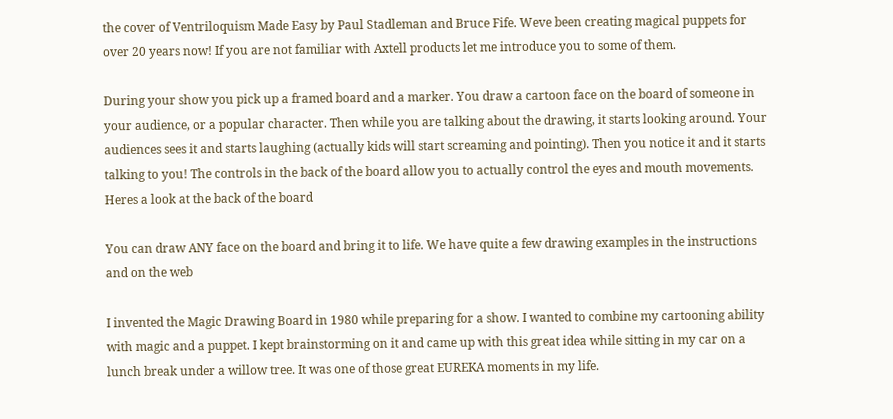the cover of Ventriloquism Made Easy by Paul Stadleman and Bruce Fife. Weve been creating magical puppets for over 20 years now! If you are not familiar with Axtell products let me introduce you to some of them.

During your show you pick up a framed board and a marker. You draw a cartoon face on the board of someone in your audience, or a popular character. Then while you are talking about the drawing, it starts looking around. Your audiences sees it and starts laughing (actually kids will start screaming and pointing). Then you notice it and it starts talking to you! The controls in the back of the board allow you to actually control the eyes and mouth movements. Heres a look at the back of the board

You can draw ANY face on the board and bring it to life. We have quite a few drawing examples in the instructions and on the web

I invented the Magic Drawing Board in 1980 while preparing for a show. I wanted to combine my cartooning ability with magic and a puppet. I kept brainstorming on it and came up with this great idea while sitting in my car on a lunch break under a willow tree. It was one of those great EUREKA moments in my life.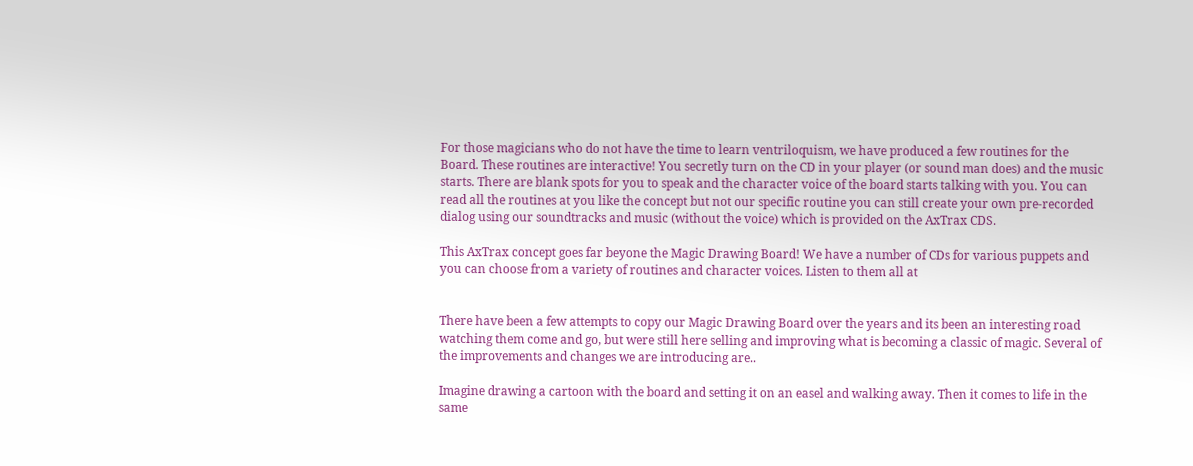For those magicians who do not have the time to learn ventriloquism, we have produced a few routines for the Board. These routines are interactive! You secretly turn on the CD in your player (or sound man does) and the music starts. There are blank spots for you to speak and the character voice of the board starts talking with you. You can read all the routines at you like the concept but not our specific routine you can still create your own pre-recorded dialog using our soundtracks and music (without the voice) which is provided on the AxTrax CDS.

This AxTrax concept goes far beyone the Magic Drawing Board! We have a number of CDs for various puppets and you can choose from a variety of routines and character voices. Listen to them all at


There have been a few attempts to copy our Magic Drawing Board over the years and its been an interesting road watching them come and go, but were still here selling and improving what is becoming a classic of magic. Several of the improvements and changes we are introducing are..

Imagine drawing a cartoon with the board and setting it on an easel and walking away. Then it comes to life in the same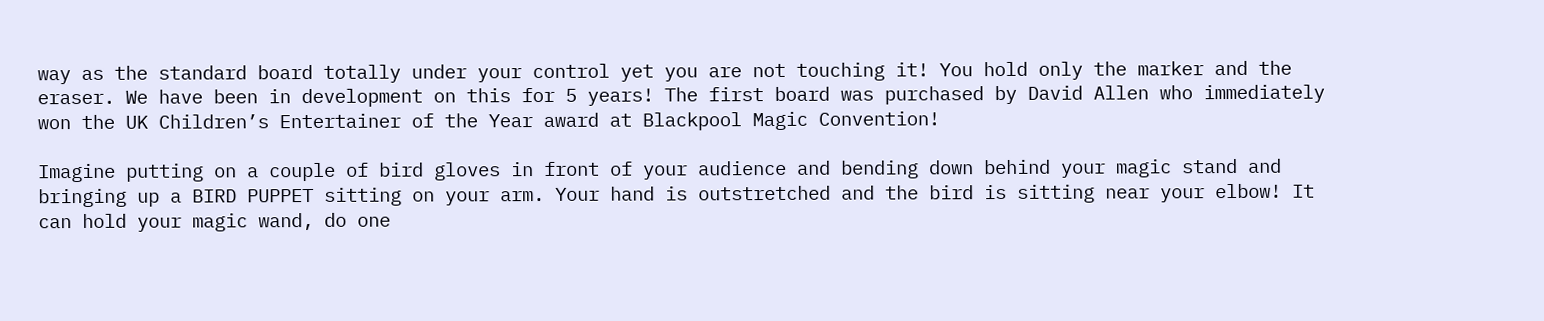way as the standard board totally under your control yet you are not touching it! You hold only the marker and the eraser. We have been in development on this for 5 years! The first board was purchased by David Allen who immediately won the UK Children’s Entertainer of the Year award at Blackpool Magic Convention!

Imagine putting on a couple of bird gloves in front of your audience and bending down behind your magic stand and bringing up a BIRD PUPPET sitting on your arm. Your hand is outstretched and the bird is sitting near your elbow! It can hold your magic wand, do one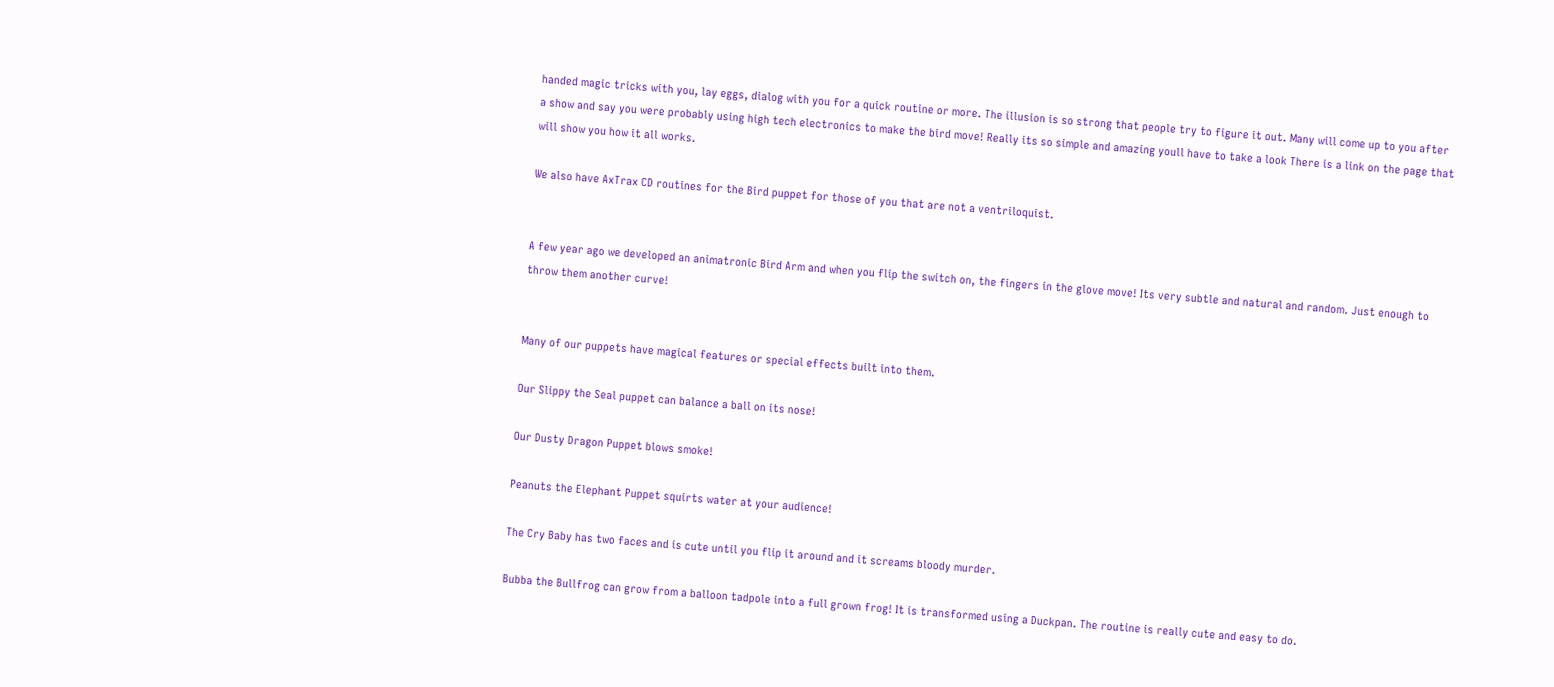handed magic tricks with you, lay eggs, dialog with you for a quick routine or more. The illusion is so strong that people try to figure it out. Many will come up to you after a show and say you were probably using high tech electronics to make the bird move! Really its so simple and amazing youll have to take a look There is a link on the page that will show you how it all works.

We also have AxTrax CD routines for the Bird puppet for those of you that are not a ventriloquist.


A few year ago we developed an animatronic Bird Arm and when you flip the switch on, the fingers in the glove move! Its very subtle and natural and random. Just enough to throw them another curve!


Many of our puppets have magical features or special effects built into them.

Our Slippy the Seal puppet can balance a ball on its nose!

Our Dusty Dragon Puppet blows smoke!

Peanuts the Elephant Puppet squirts water at your audience!

The Cry Baby has two faces and is cute until you flip it around and it screams bloody murder.

Bubba the Bullfrog can grow from a balloon tadpole into a full grown frog! It is transformed using a Duckpan. The routine is really cute and easy to do.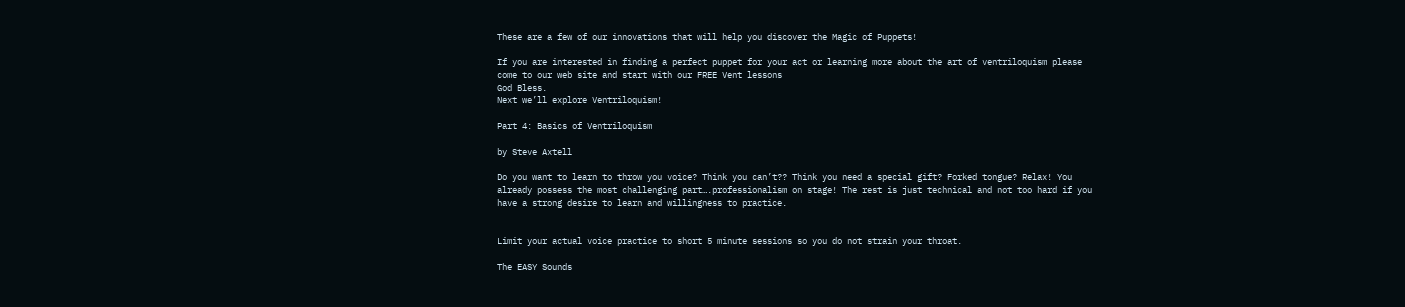These are a few of our innovations that will help you discover the Magic of Puppets!

If you are interested in finding a perfect puppet for your act or learning more about the art of ventriloquism please come to our web site and start with our FREE Vent lessons
God Bless.
Next we’ll explore Ventriloquism!

Part 4: Basics of Ventriloquism

by Steve Axtell

Do you want to learn to throw you voice? Think you can’t?? Think you need a special gift? Forked tongue? Relax! You already possess the most challenging part….professionalism on stage! The rest is just technical and not too hard if you have a strong desire to learn and willingness to practice.


Limit your actual voice practice to short 5 minute sessions so you do not strain your throat.

The EASY Sounds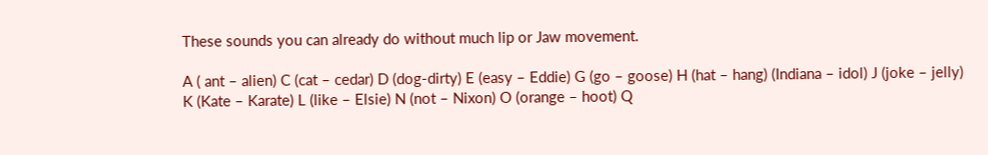These sounds you can already do without much lip or Jaw movement.

A ( ant – alien) C (cat – cedar) D (dog-dirty) E (easy – Eddie) G (go – goose) H (hat – hang) (Indiana – idol) J (joke – jelly) K (Kate – Karate) L (like – Elsie) N (not – Nixon) O (orange – hoot) Q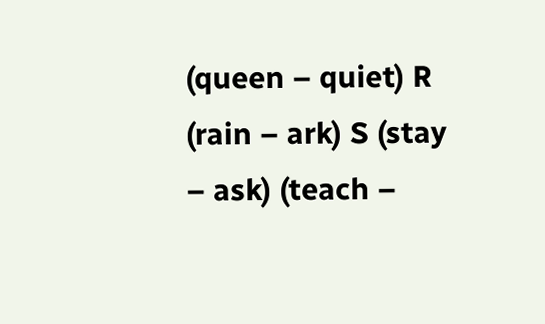(queen – quiet) R (rain – ark) S (stay – ask) (teach –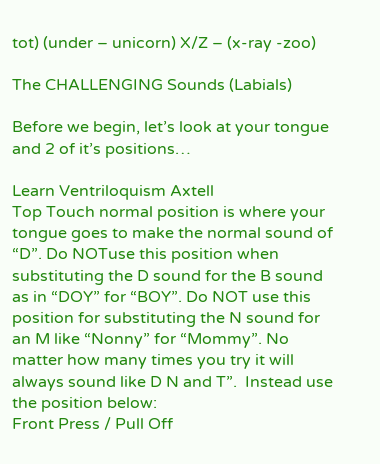tot) (under – unicorn) X/Z – (x-ray -zoo)

The CHALLENGING Sounds (Labials)

Before we begin, let’s look at your tongue and 2 of it’s positions…

Learn Ventriloquism Axtell
Top Touch normal position is where your tongue goes to make the normal sound of “D”. Do NOTuse this position when substituting the D sound for the B sound as in “DOY” for “BOY”. Do NOT use this position for substituting the N sound for an M like “Nonny” for “Mommy”. No matter how many times you try it will always sound like D N and T”.  Instead use the position below:
Front Press / Pull Off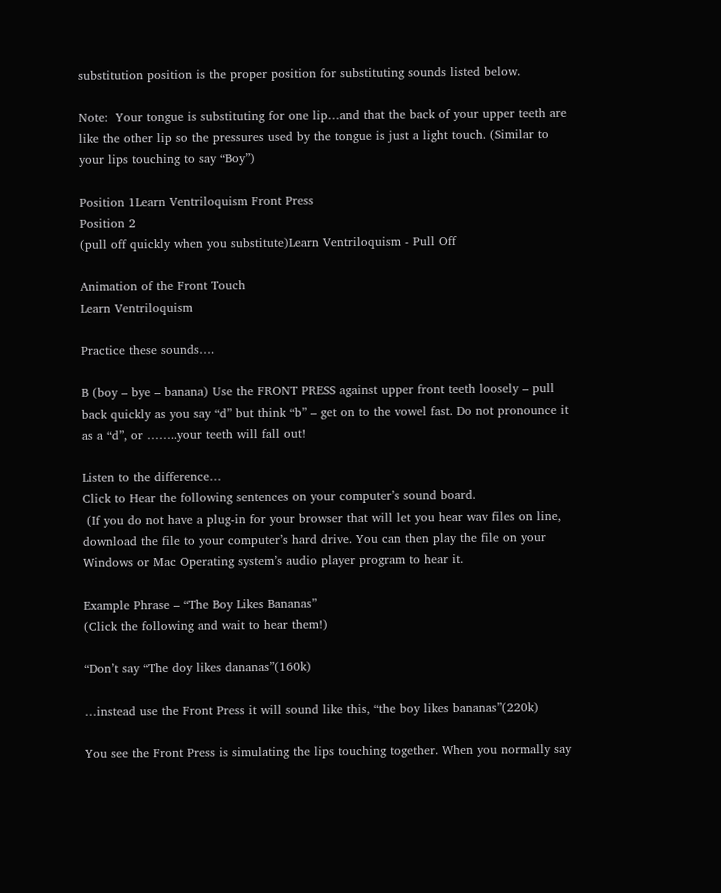substitution position is the proper position for substituting sounds listed below.

Note:  Your tongue is substituting for one lip…and that the back of your upper teeth are like the other lip so the pressures used by the tongue is just a light touch. (Similar to your lips touching to say “Boy”)

Position 1Learn Ventriloquism Front Press
Position 2
(pull off quickly when you substitute)Learn Ventriloquism - Pull Off

Animation of the Front Touch
Learn Ventriloquism

Practice these sounds….

B (boy – bye – banana) Use the FRONT PRESS against upper front teeth loosely – pull back quickly as you say “d” but think “b” – get on to the vowel fast. Do not pronounce it as a “d”, or ……..your teeth will fall out!

Listen to the difference…
Click to Hear the following sentences on your computer’s sound board.
 (If you do not have a plug-in for your browser that will let you hear wav files on line, download the file to your computer’s hard drive. You can then play the file on your Windows or Mac Operating system’s audio player program to hear it.

Example Phrase – “The Boy Likes Bananas”
(Click the following and wait to hear them!)

“Don’t say “The doy likes dananas”(160k)

…instead use the Front Press it will sound like this, “the boy likes bananas”(220k)

You see the Front Press is simulating the lips touching together. When you normally say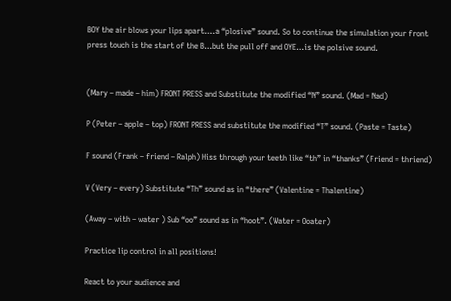BOY the air blows your lips apart….a “plosive” sound. So to continue the simulation your front press touch is the start of the B…but the pull off and OYE…is the polsive sound.


(Mary – made – him) FRONT PRESS and Substitute the modified “N” sound. (Mad = Nad)

P (Peter – apple – top) FRONT PRESS and substitute the modified “T” sound. (Paste = Taste)

F sound (Frank – friend – Ralph) Hiss through your teeth like “th” in “thanks” (Friend = thriend)

V (Very – every) Substitute “Th” sound as in “there” (Valentine = Thalentine)

(Away – with – water ) Sub “oo” sound as in “hoot”. (Water = Ooater)

Practice lip control in all positions!

React to your audience and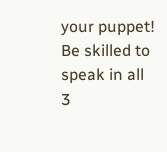your puppet! Be skilled to speak in all 3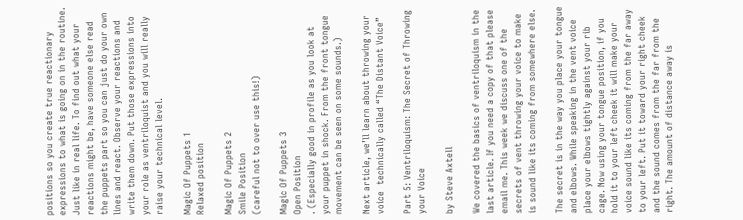positions so you create true reactionary expressions to what is going on in the routine. Just like in real life. To find out what your reactions might be, have someone else read the puppets part so you can just do your own lines and react. Observe your reactions and write them down. Put those expressions into your role as ventriloquist and you will really raise your technical level.

Magic Of Puppets 1
Relaxed position

Magic Of Puppets 2
Smile Position
(careful not to over use this!)

Magic Of Puppets 3
Open Position
. (Especially good in profile as you look at your puppet in shock. From the front tongue movement can be seen on some sounds.)

Next article, we’ll learn about throwing your voice  technically called “The Distant Voice”

Part 5: Ventriloquism: The Secret of Throwing your Voice

by Steve Axtell

We covered the basics of ventriloquism in the last article. If you need a copy of that please email me. This week we discuss one of the secrets of vent throwing your voice to make is sound like its coming from somewhere else.

The secret is in the way you place your tongue and elbows. While speaking in the vent voice place your elbows tightly against your rib cage. Now using your tongue position, if you hold it to your left cheek it will make your voice sound like its coming from the far away to your left. Put it toward your right cheek and the sound comes from the far from the right. The amount of distance away is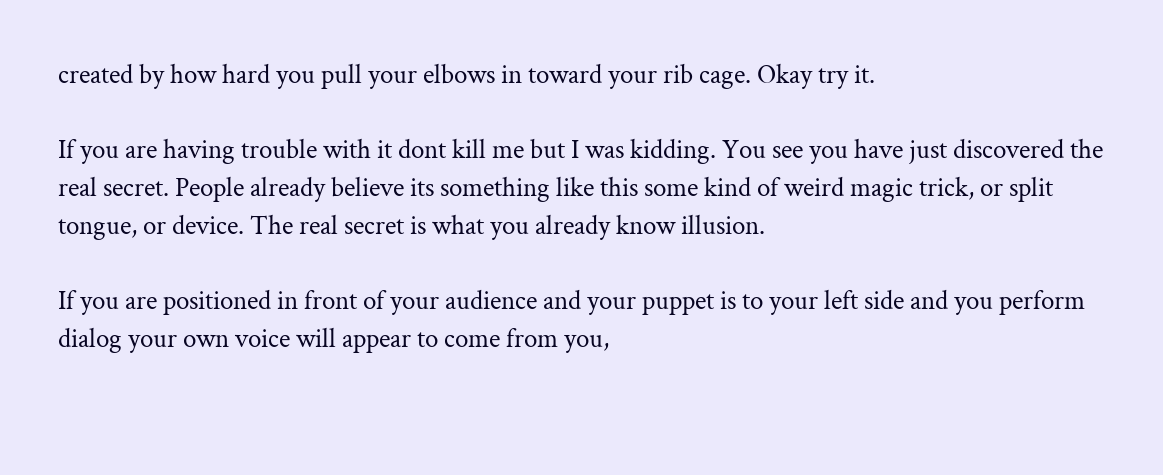created by how hard you pull your elbows in toward your rib cage. Okay try it.

If you are having trouble with it dont kill me but I was kidding. You see you have just discovered the real secret. People already believe its something like this some kind of weird magic trick, or split tongue, or device. The real secret is what you already know illusion.

If you are positioned in front of your audience and your puppet is to your left side and you perform dialog your own voice will appear to come from you,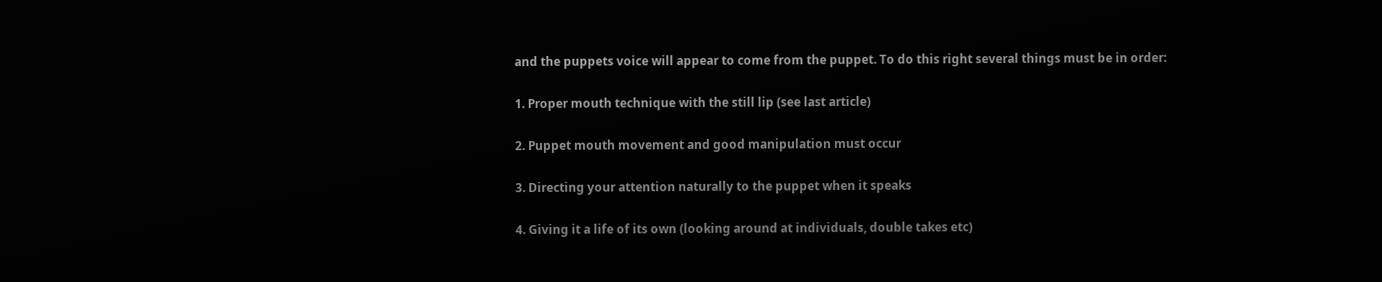and the puppets voice will appear to come from the puppet. To do this right several things must be in order:

1. Proper mouth technique with the still lip (see last article)

2. Puppet mouth movement and good manipulation must occur

3. Directing your attention naturally to the puppet when it speaks

4. Giving it a life of its own (looking around at individuals, double takes etc)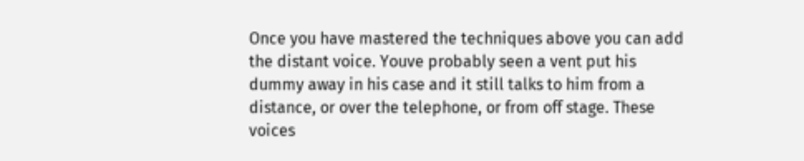Once you have mastered the techniques above you can add the distant voice. Youve probably seen a vent put his dummy away in his case and it still talks to him from a distance, or over the telephone, or from off stage. These voices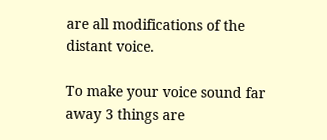are all modifications of the distant voice.

To make your voice sound far away 3 things are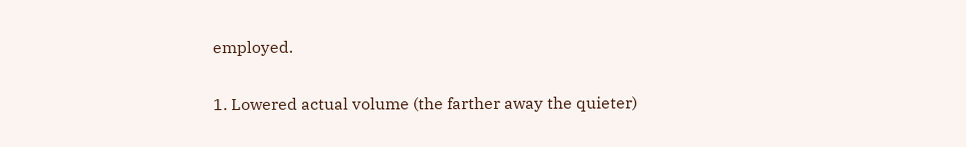employed.

1. Lowered actual volume (the farther away the quieter)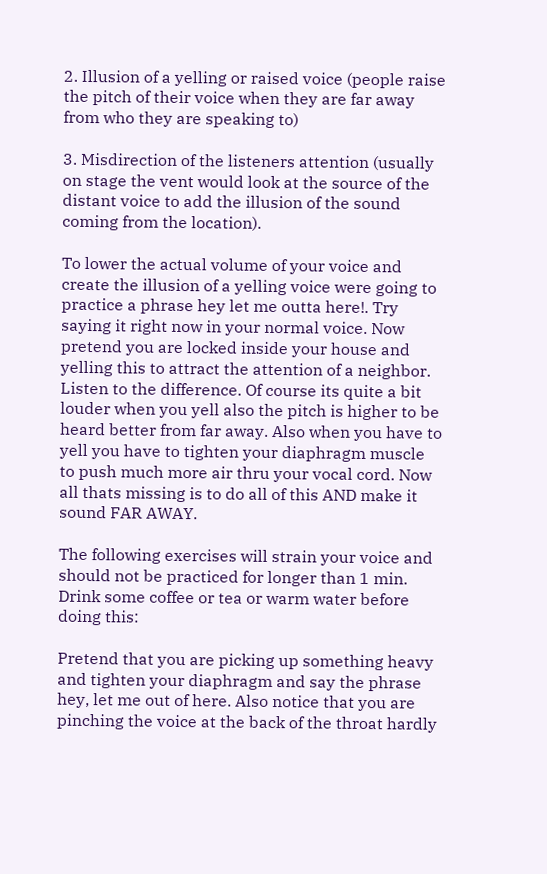2. Illusion of a yelling or raised voice (people raise the pitch of their voice when they are far away from who they are speaking to)

3. Misdirection of the listeners attention (usually on stage the vent would look at the source of the distant voice to add the illusion of the sound coming from the location).

To lower the actual volume of your voice and create the illusion of a yelling voice were going to practice a phrase hey let me outta here!. Try saying it right now in your normal voice. Now pretend you are locked inside your house and yelling this to attract the attention of a neighbor. Listen to the difference. Of course its quite a bit louder when you yell also the pitch is higher to be heard better from far away. Also when you have to yell you have to tighten your diaphragm muscle to push much more air thru your vocal cord. Now all thats missing is to do all of this AND make it sound FAR AWAY.

The following exercises will strain your voice and should not be practiced for longer than 1 min. Drink some coffee or tea or warm water before doing this:

Pretend that you are picking up something heavy and tighten your diaphragm and say the phrase hey, let me out of here. Also notice that you are pinching the voice at the back of the throat hardly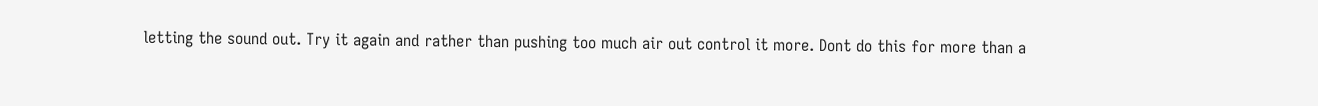letting the sound out. Try it again and rather than pushing too much air out control it more. Dont do this for more than a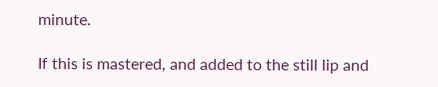minute.

If this is mastered, and added to the still lip and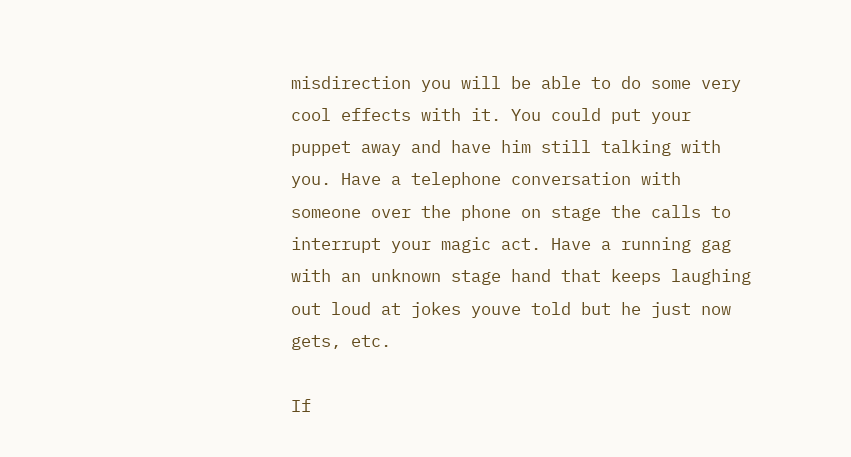misdirection you will be able to do some very cool effects with it. You could put your puppet away and have him still talking with you. Have a telephone conversation with someone over the phone on stage the calls to interrupt your magic act. Have a running gag with an unknown stage hand that keeps laughing out loud at jokes youve told but he just now gets, etc.

If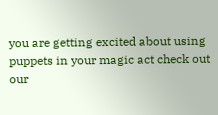you are getting excited about using puppets in your magic act check out our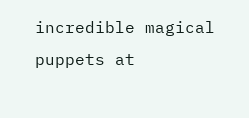incredible magical puppets at